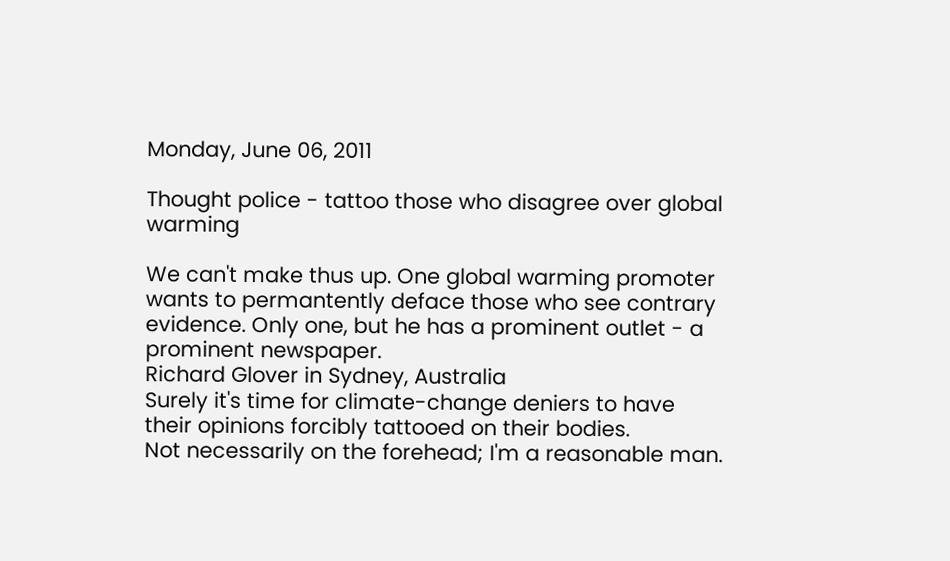Monday, June 06, 2011

Thought police - tattoo those who disagree over global warming

We can't make thus up. One global warming promoter wants to permantently deface those who see contrary evidence. Only one, but he has a prominent outlet - a prominent newspaper.
Richard Glover in Sydney, Australia
Surely it's time for climate-change deniers to have their opinions forcibly tattooed on their bodies.
Not necessarily on the forehead; I'm a reasonable man.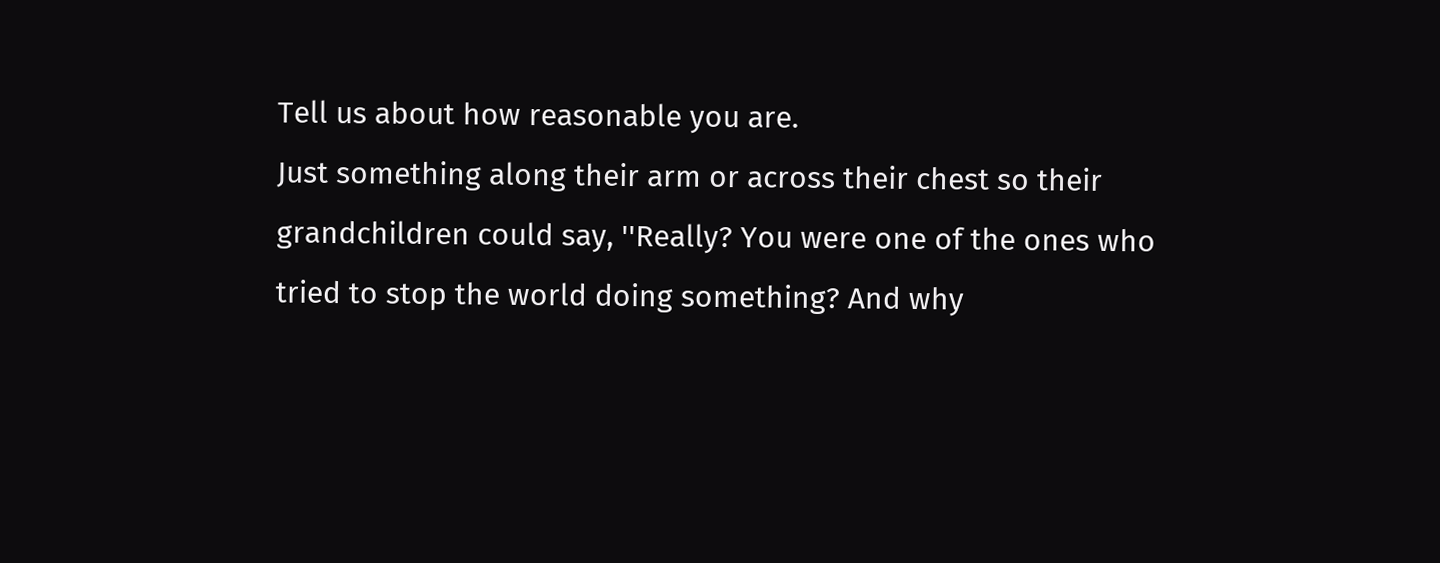Tell us about how reasonable you are.
Just something along their arm or across their chest so their grandchildren could say, ''Really? You were one of the ones who tried to stop the world doing something? And why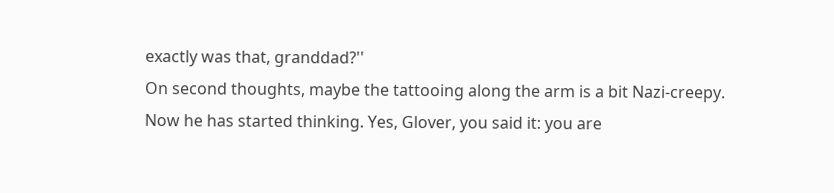exactly was that, granddad?''
On second thoughts, maybe the tattooing along the arm is a bit Nazi-creepy.
Now he has started thinking. Yes, Glover, you said it: you are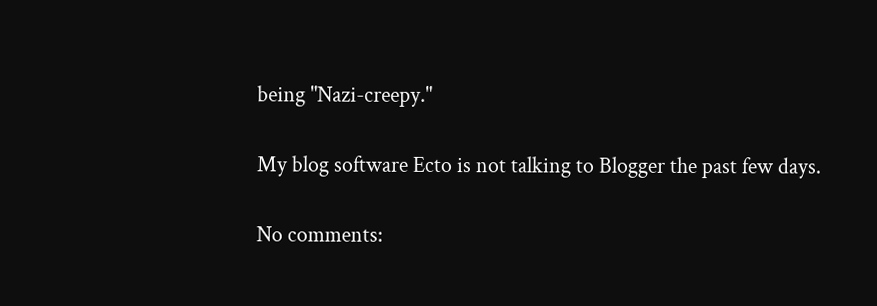being "Nazi-creepy."

My blog software Ecto is not talking to Blogger the past few days.

No comments: